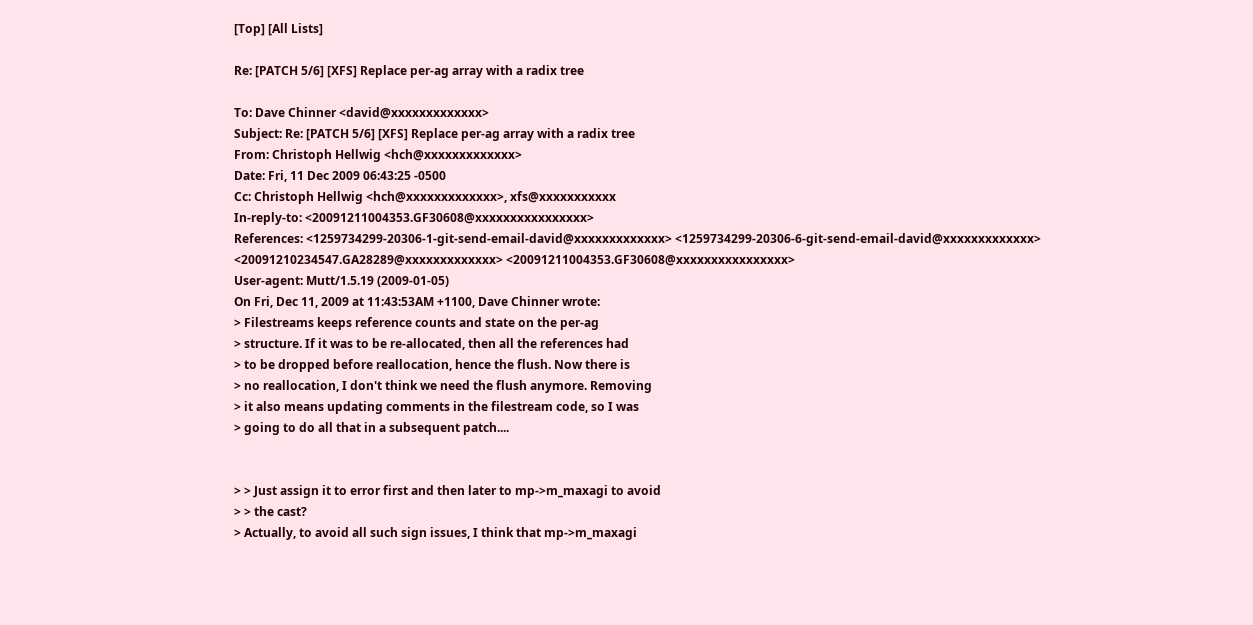[Top] [All Lists]

Re: [PATCH 5/6] [XFS] Replace per-ag array with a radix tree

To: Dave Chinner <david@xxxxxxxxxxxxx>
Subject: Re: [PATCH 5/6] [XFS] Replace per-ag array with a radix tree
From: Christoph Hellwig <hch@xxxxxxxxxxxxx>
Date: Fri, 11 Dec 2009 06:43:25 -0500
Cc: Christoph Hellwig <hch@xxxxxxxxxxxxx>, xfs@xxxxxxxxxxx
In-reply-to: <20091211004353.GF30608@xxxxxxxxxxxxxxxx>
References: <1259734299-20306-1-git-send-email-david@xxxxxxxxxxxxx> <1259734299-20306-6-git-send-email-david@xxxxxxxxxxxxx> <20091210234547.GA28289@xxxxxxxxxxxxx> <20091211004353.GF30608@xxxxxxxxxxxxxxxx>
User-agent: Mutt/1.5.19 (2009-01-05)
On Fri, Dec 11, 2009 at 11:43:53AM +1100, Dave Chinner wrote:
> Filestreams keeps reference counts and state on the per-ag
> structure. If it was to be re-allocated, then all the references had
> to be dropped before reallocation, hence the flush. Now there is
> no reallocation, I don't think we need the flush anymore. Removing
> it also means updating comments in the filestream code, so I was
> going to do all that in a subsequent patch....


> > Just assign it to error first and then later to mp->m_maxagi to avoid
> > the cast?
> Actually, to avoid all such sign issues, I think that mp->m_maxagi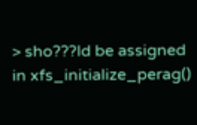> sho???ld be assigned in xfs_initialize_perag()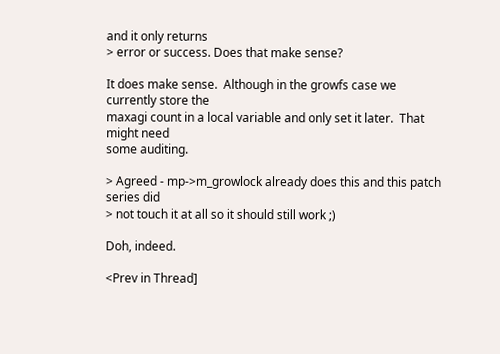and it only returns
> error or success. Does that make sense?

It does make sense.  Although in the growfs case we currently store the
maxagi count in a local variable and only set it later.  That might need
some auditing.

> Agreed - mp->m_growlock already does this and this patch series did
> not touch it at all so it should still work ;)

Doh, indeed.

<Prev in Thread]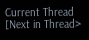Current Thread [Next in Thread>